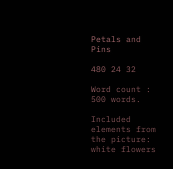Petals and Pins

480 24 32

Word count : 500 words.

Included elements from the picture: white flowers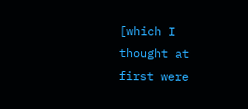[which I thought at first were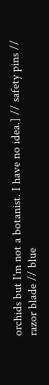orchids but I'm not a botanist. I have no idea.] // safety pins // razor blade // blue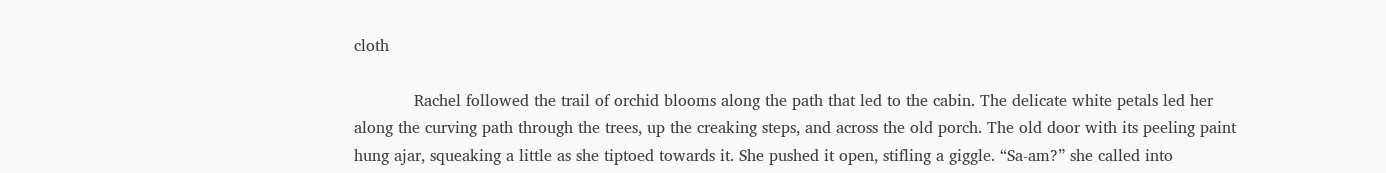cloth

            Rachel followed the trail of orchid blooms along the path that led to the cabin. The delicate white petals led her along the curving path through the trees, up the creaking steps, and across the old porch. The old door with its peeling paint hung ajar, squeaking a little as she tiptoed towards it. She pushed it open, stifling a giggle. “Sa-am?” she called into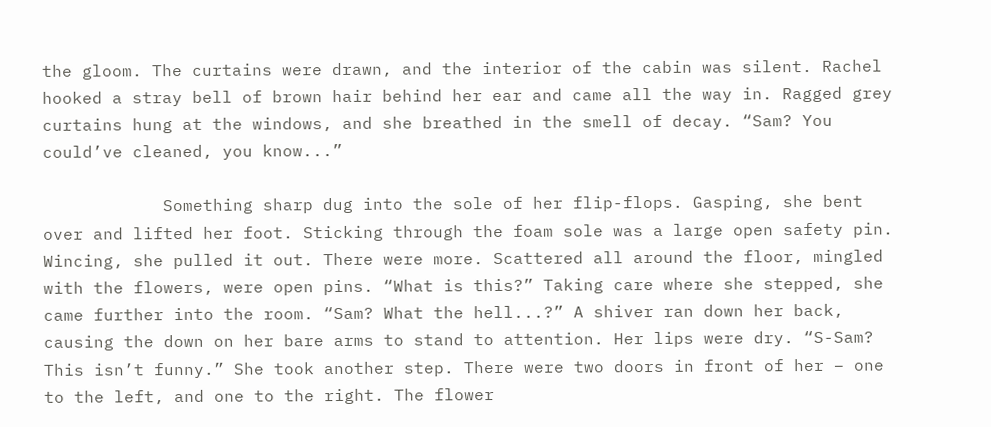the gloom. The curtains were drawn, and the interior of the cabin was silent. Rachel hooked a stray bell of brown hair behind her ear and came all the way in. Ragged grey curtains hung at the windows, and she breathed in the smell of decay. “Sam? You could’ve cleaned, you know...”

            Something sharp dug into the sole of her flip-flops. Gasping, she bent over and lifted her foot. Sticking through the foam sole was a large open safety pin. Wincing, she pulled it out. There were more. Scattered all around the floor, mingled with the flowers, were open pins. “What is this?” Taking care where she stepped, she came further into the room. “Sam? What the hell...?” A shiver ran down her back, causing the down on her bare arms to stand to attention. Her lips were dry. “S-Sam? This isn’t funny.” She took another step. There were two doors in front of her – one to the left, and one to the right. The flower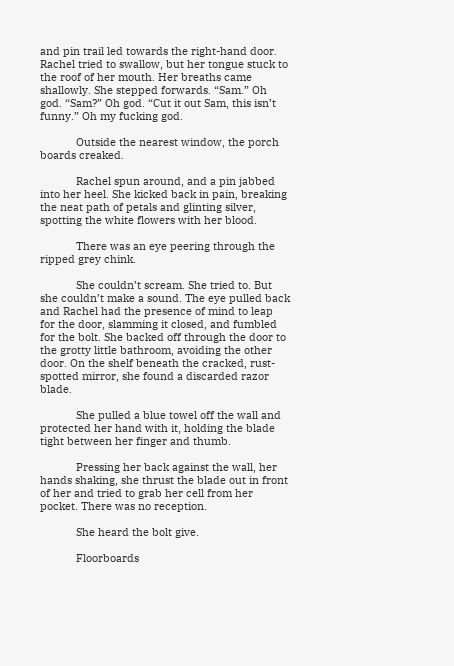and pin trail led towards the right-hand door. Rachel tried to swallow, but her tongue stuck to the roof of her mouth. Her breaths came shallowly. She stepped forwards. “Sam.” Oh god. “Sam?” Oh god. “Cut it out Sam, this isn’t funny.” Oh my fucking god.

            Outside the nearest window, the porch boards creaked.

            Rachel spun around, and a pin jabbed into her heel. She kicked back in pain, breaking the neat path of petals and glinting silver, spotting the white flowers with her blood.

            There was an eye peering through the ripped grey chink.

            She couldn’t scream. She tried to. But she couldn’t make a sound. The eye pulled back and Rachel had the presence of mind to leap for the door, slamming it closed, and fumbled for the bolt. She backed off through the door to the grotty little bathroom, avoiding the other door. On the shelf beneath the cracked, rust-spotted mirror, she found a discarded razor blade.

            She pulled a blue towel off the wall and protected her hand with it, holding the blade tight between her finger and thumb.

            Pressing her back against the wall, her hands shaking, she thrust the blade out in front of her and tried to grab her cell from her pocket. There was no reception.

            She heard the bolt give.

            Floorboards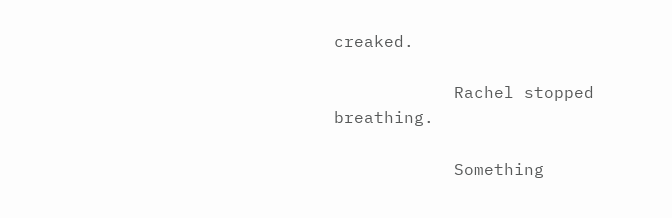creaked.

            Rachel stopped breathing.

            Something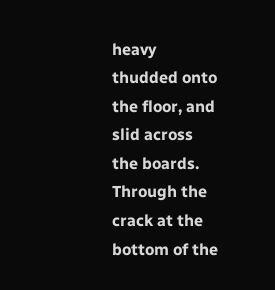heavy thudded onto the floor, and slid across the boards. Through the crack at the bottom of the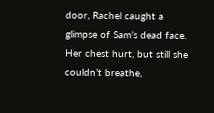door, Rachel caught a glimpse of Sam’s dead face. Her chest hurt, but still she couldn’t breathe,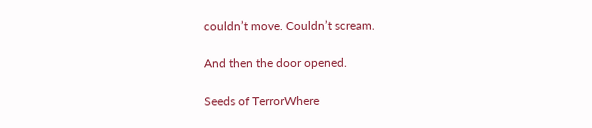couldn’t move. Couldn’t scream.

And then the door opened.

Seeds of TerrorWhere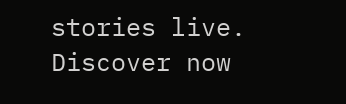stories live. Discover now